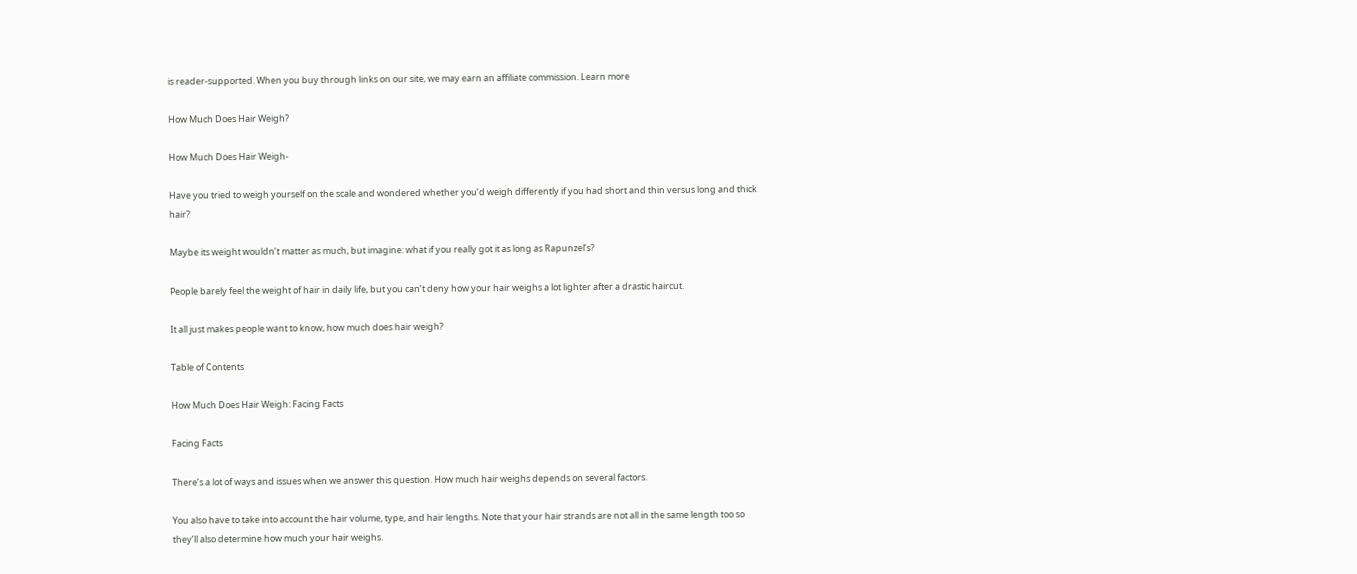is reader-supported. When you buy through links on our site, we may earn an affiliate commission. Learn more

How Much Does Hair Weigh?

How Much Does Hair Weigh-

Have you tried to weigh yourself on the scale and wondered whether you’d weigh differently if you had short and thin versus long and thick hair?

Maybe its weight wouldn’t matter as much, but imagine: what if you really got it as long as Rapunzel’s?

People barely feel the weight of hair in daily life, but you can’t deny how your hair weighs a lot lighter after a drastic haircut.

It all just makes people want to know, how much does hair weigh?

Table of Contents

How Much Does Hair Weigh: Facing Facts

Facing Facts

There’s a lot of ways and issues when we answer this question. How much hair weighs depends on several factors.

You also have to take into account the hair volume, type, and hair lengths. Note that your hair strands are not all in the same length too so they’ll also determine how much your hair weighs.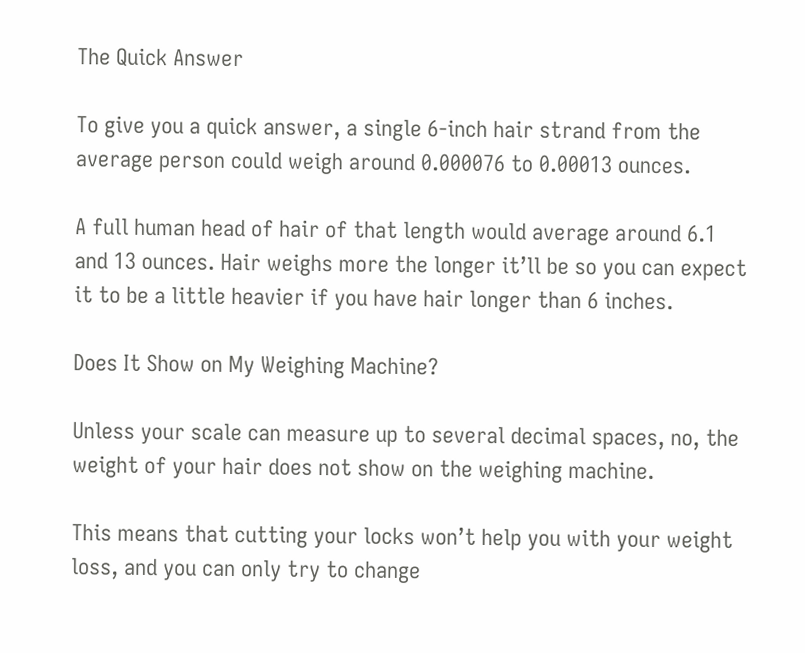The Quick Answer

To give you a quick answer, a single 6-inch hair strand from the average person could weigh around 0.000076 to 0.00013 ounces.

A full human head of hair of that length would average around 6.1 and 13 ounces. Hair weighs more the longer it’ll be so you can expect it to be a little heavier if you have hair longer than 6 inches.

Does It Show on My Weighing Machine?

Unless your scale can measure up to several decimal spaces, no, the weight of your hair does not show on the weighing machine.

This means that cutting your locks won’t help you with your weight loss, and you can only try to change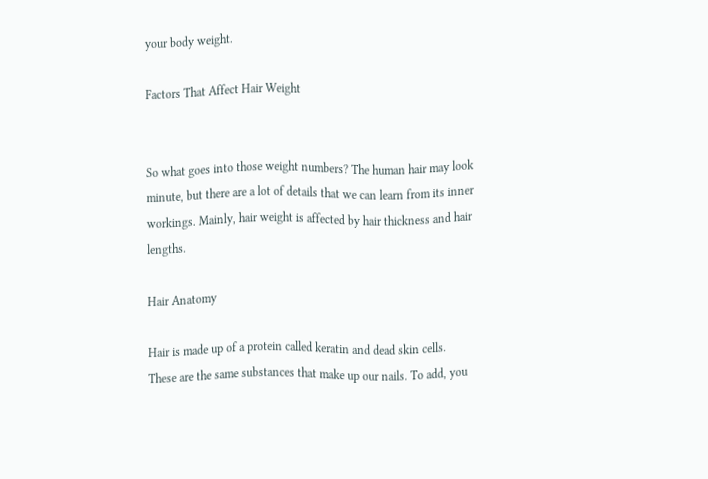your body weight.

Factors That Affect Hair Weight


So what goes into those weight numbers? The human hair may look minute, but there are a lot of details that we can learn from its inner workings. Mainly, hair weight is affected by hair thickness and hair lengths.

Hair Anatomy

Hair is made up of a protein called keratin and dead skin cells. These are the same substances that make up our nails. To add, you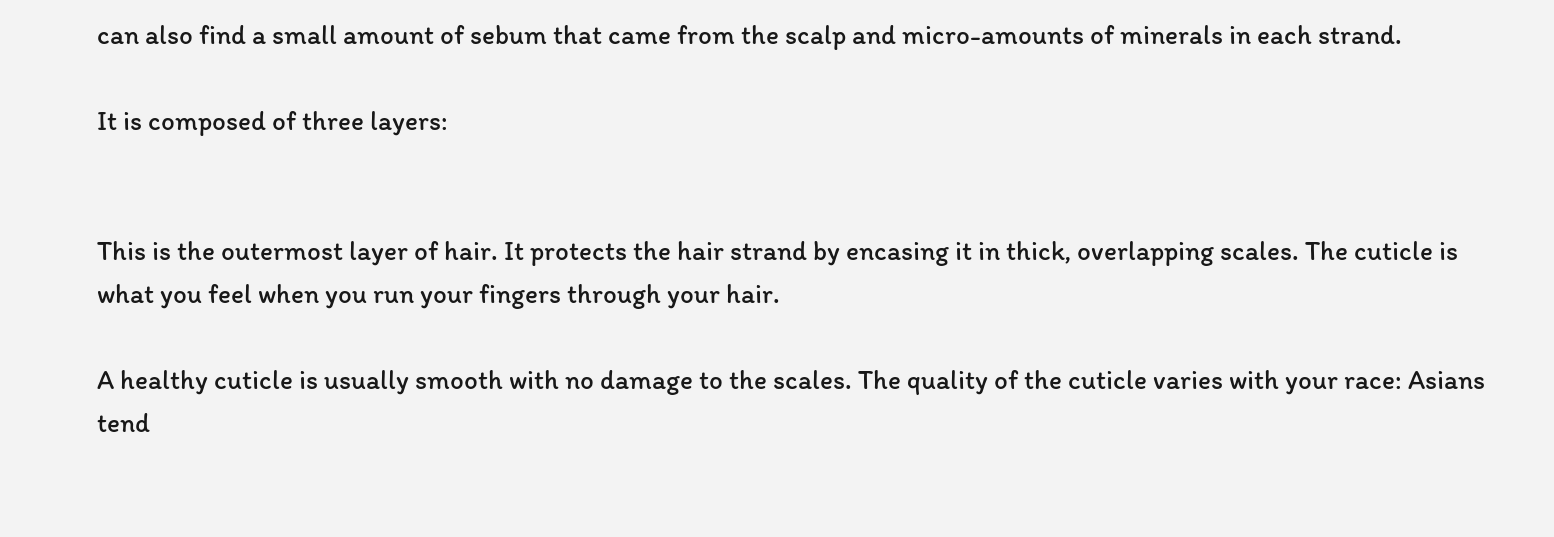can also find a small amount of sebum that came from the scalp and micro-amounts of minerals in each strand.

It is composed of three layers:


This is the outermost layer of hair. It protects the hair strand by encasing it in thick, overlapping scales. The cuticle is what you feel when you run your fingers through your hair.

A healthy cuticle is usually smooth with no damage to the scales. The quality of the cuticle varies with your race: Asians tend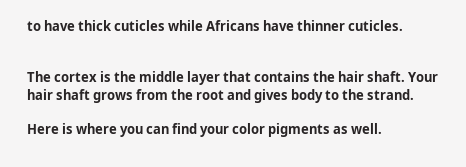to have thick cuticles while Africans have thinner cuticles.


The cortex is the middle layer that contains the hair shaft. Your hair shaft grows from the root and gives body to the strand.

Here is where you can find your color pigments as well.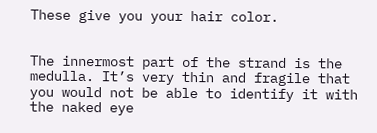These give you your hair color.


The innermost part of the strand is the medulla. It’s very thin and fragile that you would not be able to identify it with the naked eye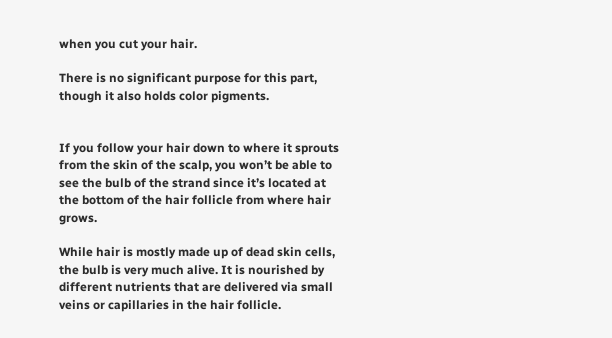when you cut your hair.

There is no significant purpose for this part, though it also holds color pigments.


If you follow your hair down to where it sprouts from the skin of the scalp, you won’t be able to see the bulb of the strand since it’s located at the bottom of the hair follicle from where hair grows.

While hair is mostly made up of dead skin cells, the bulb is very much alive. It is nourished by different nutrients that are delivered via small veins or capillaries in the hair follicle.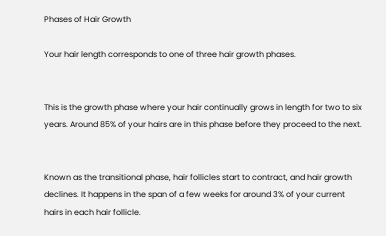Phases of Hair Growth

Your hair length corresponds to one of three hair growth phases.


This is the growth phase where your hair continually grows in length for two to six years. Around 85% of your hairs are in this phase before they proceed to the next.


Known as the transitional phase, hair follicles start to contract, and hair growth declines. It happens in the span of a few weeks for around 3% of your current hairs in each hair follicle.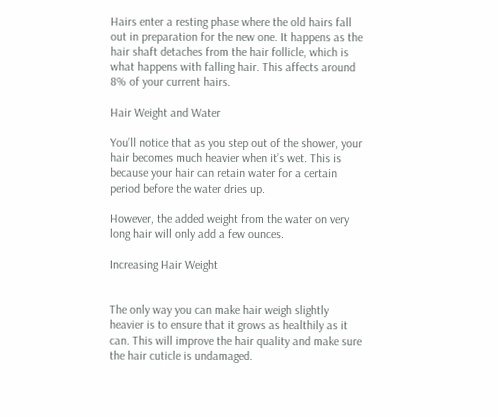Hairs enter a resting phase where the old hairs fall out in preparation for the new one. It happens as the hair shaft detaches from the hair follicle, which is what happens with falling hair. This affects around 8% of your current hairs.

Hair Weight and Water

You’ll notice that as you step out of the shower, your hair becomes much heavier when it’s wet. This is because your hair can retain water for a certain period before the water dries up.

However, the added weight from the water on very long hair will only add a few ounces.

Increasing Hair Weight


The only way you can make hair weigh slightly heavier is to ensure that it grows as healthily as it can. This will improve the hair quality and make sure the hair cuticle is undamaged.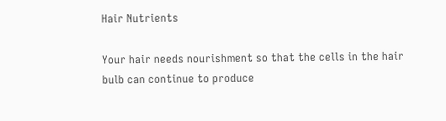Hair Nutrients

Your hair needs nourishment so that the cells in the hair bulb can continue to produce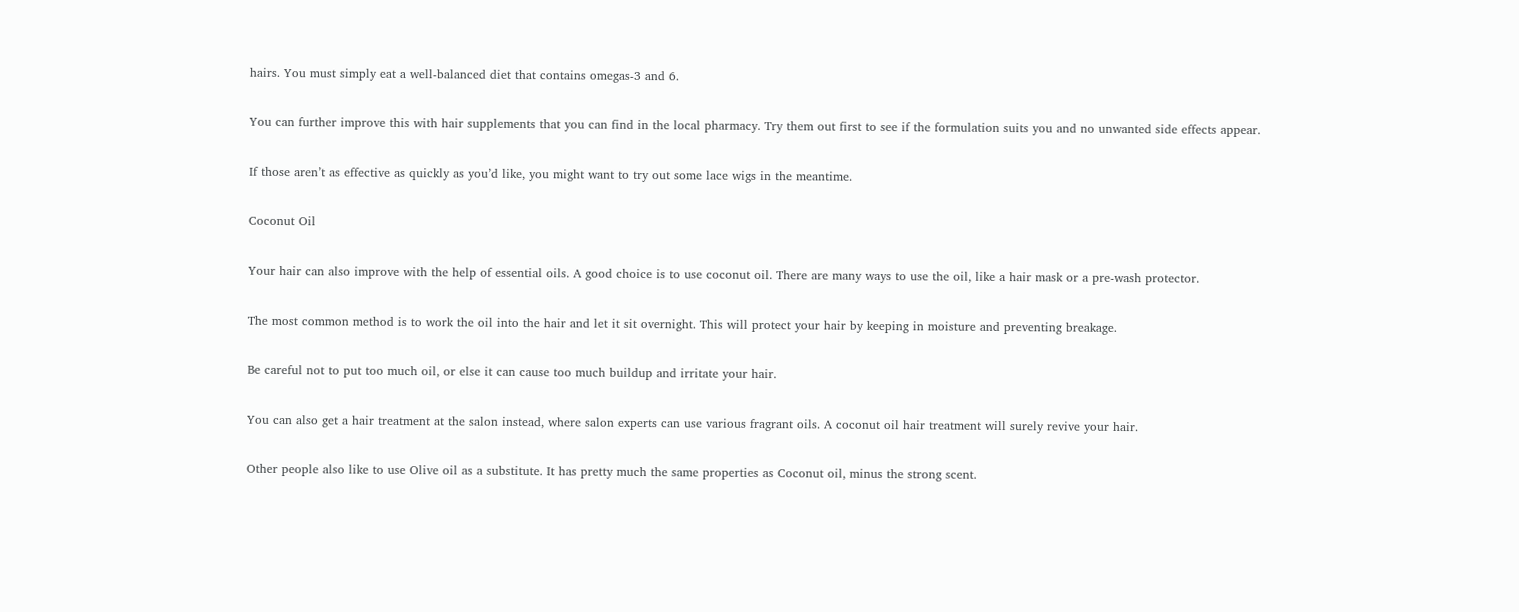hairs. You must simply eat a well-balanced diet that contains omegas-3 and 6.

You can further improve this with hair supplements that you can find in the local pharmacy. Try them out first to see if the formulation suits you and no unwanted side effects appear.

If those aren’t as effective as quickly as you’d like, you might want to try out some lace wigs in the meantime.

Coconut Oil

Your hair can also improve with the help of essential oils. A good choice is to use coconut oil. There are many ways to use the oil, like a hair mask or a pre-wash protector.

The most common method is to work the oil into the hair and let it sit overnight. This will protect your hair by keeping in moisture and preventing breakage.

Be careful not to put too much oil, or else it can cause too much buildup and irritate your hair.

You can also get a hair treatment at the salon instead, where salon experts can use various fragrant oils. A coconut oil hair treatment will surely revive your hair.

Other people also like to use Olive oil as a substitute. It has pretty much the same properties as Coconut oil, minus the strong scent.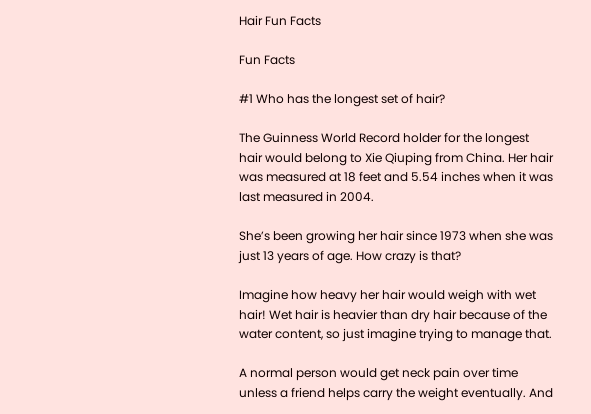Hair Fun Facts

Fun Facts

#1 Who has the longest set of hair?

The Guinness World Record holder for the longest hair would belong to Xie Qiuping from China. Her hair was measured at 18 feet and 5.54 inches when it was last measured in 2004.

She’s been growing her hair since 1973 when she was just 13 years of age. How crazy is that?

Imagine how heavy her hair would weigh with wet hair! Wet hair is heavier than dry hair because of the water content, so just imagine trying to manage that.

A normal person would get neck pain over time unless a friend helps carry the weight eventually. And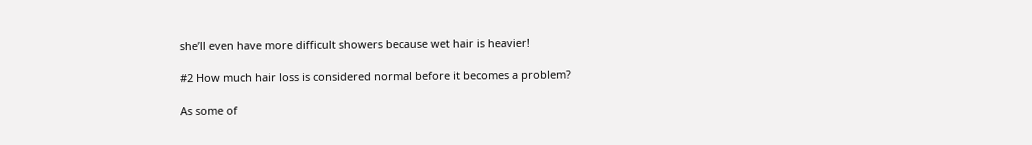she’ll even have more difficult showers because wet hair is heavier!

#2 How much hair loss is considered normal before it becomes a problem?

As some of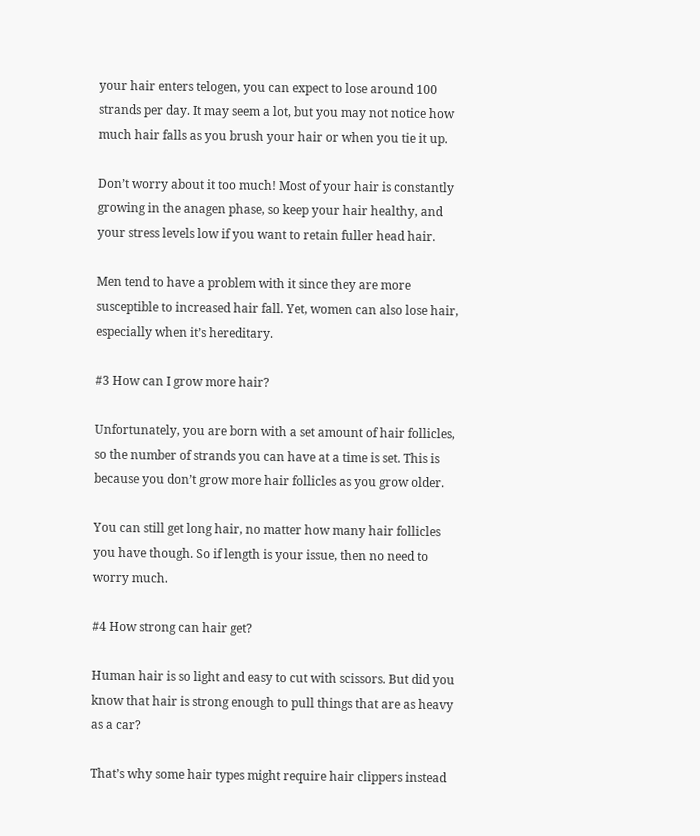your hair enters telogen, you can expect to lose around 100 strands per day. It may seem a lot, but you may not notice how much hair falls as you brush your hair or when you tie it up.

Don’t worry about it too much! Most of your hair is constantly growing in the anagen phase, so keep your hair healthy, and your stress levels low if you want to retain fuller head hair.

Men tend to have a problem with it since they are more susceptible to increased hair fall. Yet, women can also lose hair, especially when it’s hereditary.

#3 How can I grow more hair?

Unfortunately, you are born with a set amount of hair follicles, so the number of strands you can have at a time is set. This is because you don’t grow more hair follicles as you grow older.

You can still get long hair, no matter how many hair follicles you have though. So if length is your issue, then no need to worry much.

#4 How strong can hair get?

Human hair is so light and easy to cut with scissors. But did you know that hair is strong enough to pull things that are as heavy as a car?

That’s why some hair types might require hair clippers instead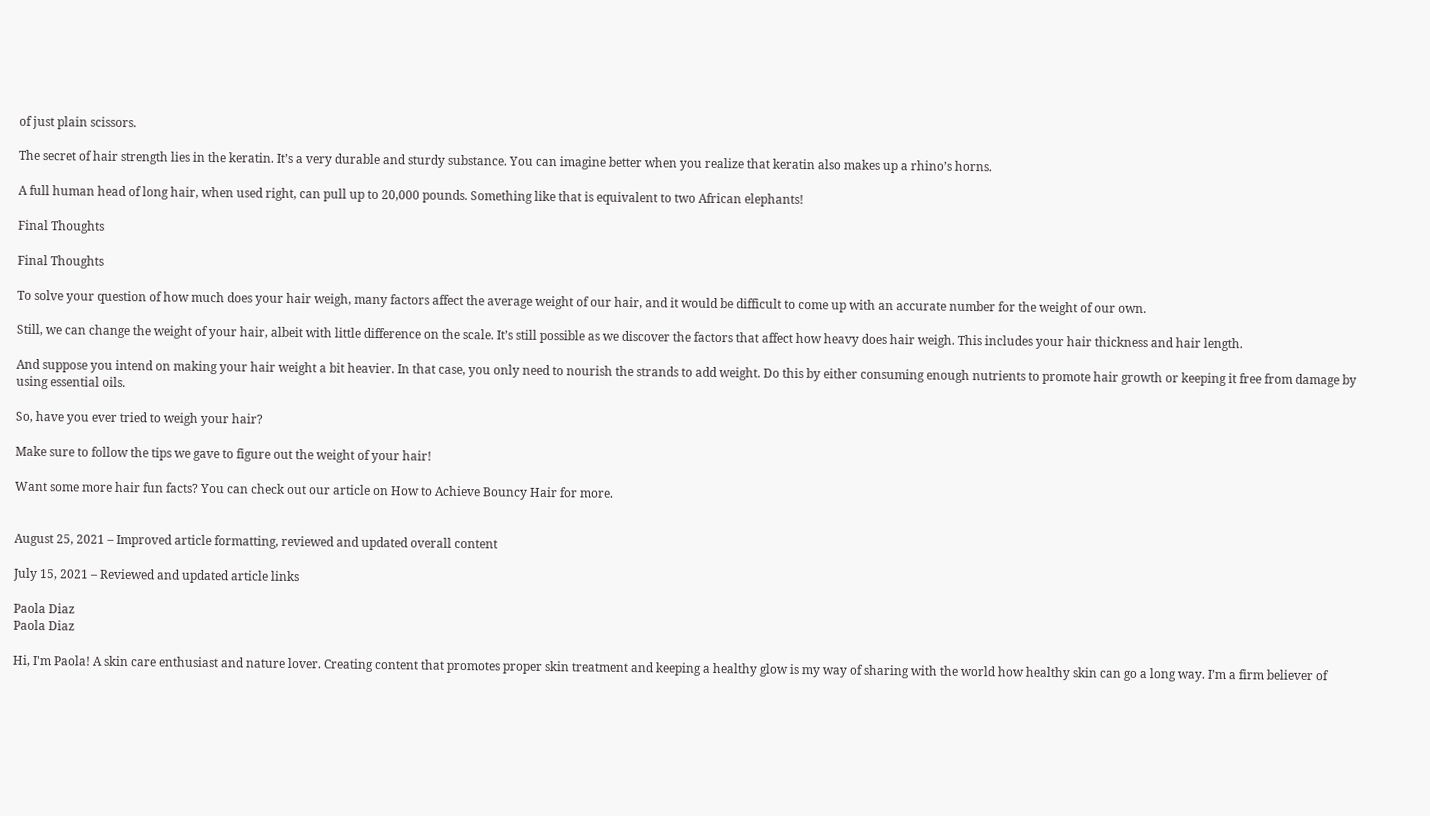of just plain scissors.

The secret of hair strength lies in the keratin. It’s a very durable and sturdy substance. You can imagine better when you realize that keratin also makes up a rhino’s horns.

A full human head of long hair, when used right, can pull up to 20,000 pounds. Something like that is equivalent to two African elephants!

Final Thoughts

Final Thoughts

To solve your question of how much does your hair weigh, many factors affect the average weight of our hair, and it would be difficult to come up with an accurate number for the weight of our own.

Still, we can change the weight of your hair, albeit with little difference on the scale. It’s still possible as we discover the factors that affect how heavy does hair weigh. This includes your hair thickness and hair length.

And suppose you intend on making your hair weight a bit heavier. In that case, you only need to nourish the strands to add weight. Do this by either consuming enough nutrients to promote hair growth or keeping it free from damage by using essential oils.

So, have you ever tried to weigh your hair?

Make sure to follow the tips we gave to figure out the weight of your hair!

Want some more hair fun facts? You can check out our article on How to Achieve Bouncy Hair for more.


August 25, 2021 – Improved article formatting, reviewed and updated overall content

July 15, 2021 – Reviewed and updated article links

Paola Diaz
Paola Diaz

Hi, I'm Paola! A skin care enthusiast and nature lover. Creating content that promotes proper skin treatment and keeping a healthy glow is my way of sharing with the world how healthy skin can go a long way. I’m a firm believer of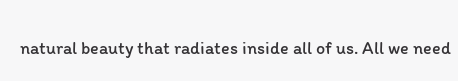natural beauty that radiates inside all of us. All we need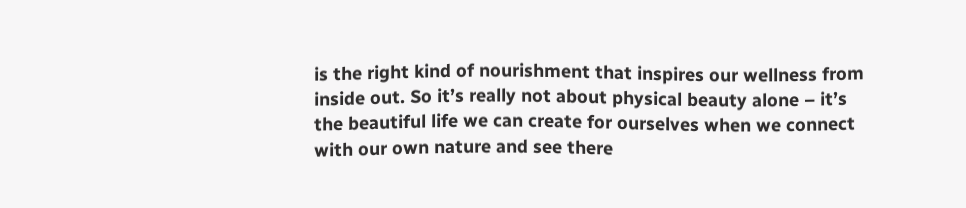is the right kind of nourishment that inspires our wellness from inside out. So it’s really not about physical beauty alone – it’s the beautiful life we can create for ourselves when we connect with our own nature and see there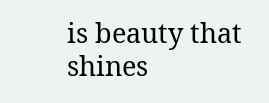is beauty that shines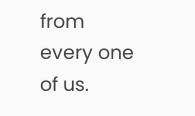from every one of us.